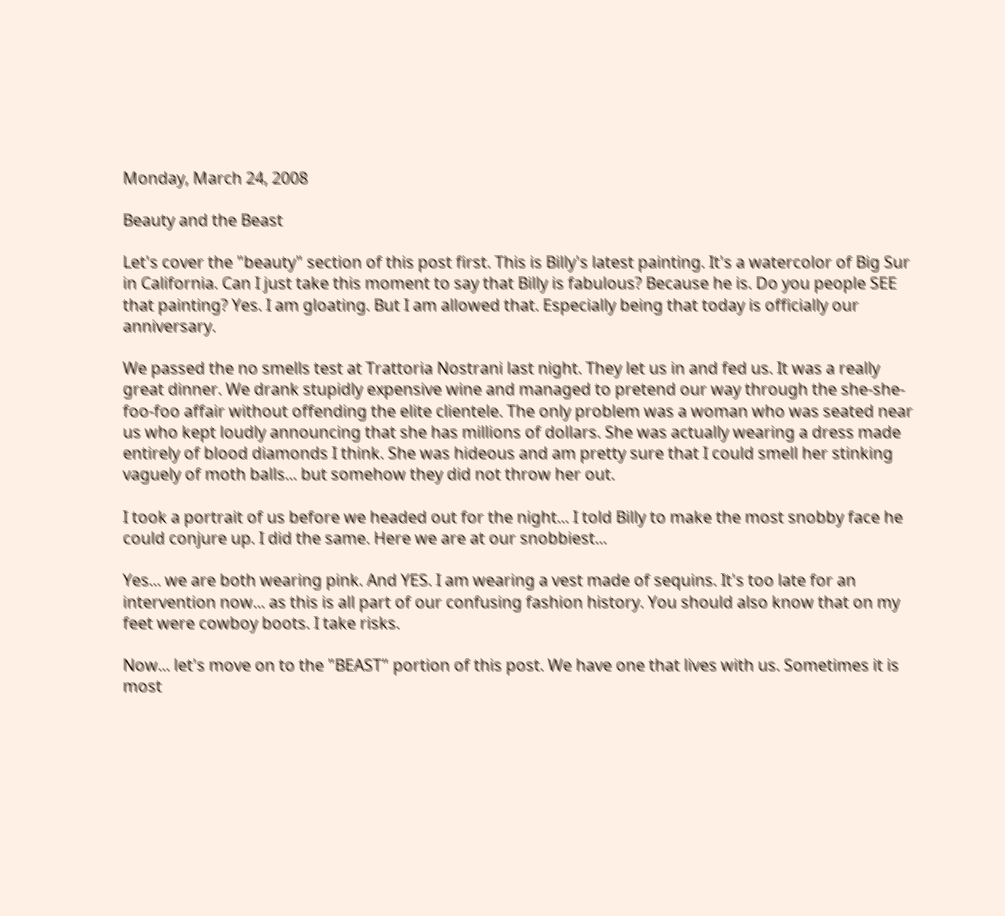Monday, March 24, 2008

Beauty and the Beast

Let's cover the "beauty" section of this post first. This is Billy's latest painting. It's a watercolor of Big Sur in California. Can I just take this moment to say that Billy is fabulous? Because he is. Do you people SEE that painting? Yes. I am gloating. But I am allowed that. Especially being that today is officially our anniversary.

We passed the no smells test at Trattoria Nostrani last night. They let us in and fed us. It was a really great dinner. We drank stupidly expensive wine and managed to pretend our way through the she-she-foo-foo affair without offending the elite clientele. The only problem was a woman who was seated near us who kept loudly announcing that she has millions of dollars. She was actually wearing a dress made entirely of blood diamonds I think. She was hideous and am pretty sure that I could smell her stinking vaguely of moth balls... but somehow they did not throw her out.

I took a portrait of us before we headed out for the night... I told Billy to make the most snobby face he could conjure up. I did the same. Here we are at our snobbiest...

Yes... we are both wearing pink. And YES. I am wearing a vest made of sequins. It's too late for an intervention now... as this is all part of our confusing fashion history. You should also know that on my feet were cowboy boots. I take risks.

Now... let's move on to the "BEAST" portion of this post. We have one that lives with us. Sometimes it is most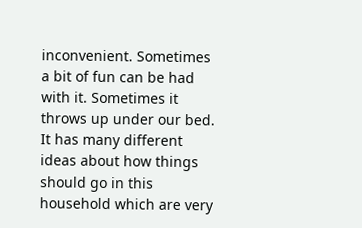inconvenient. Sometimes a bit of fun can be had with it. Sometimes it throws up under our bed. It has many different ideas about how things should go in this household which are very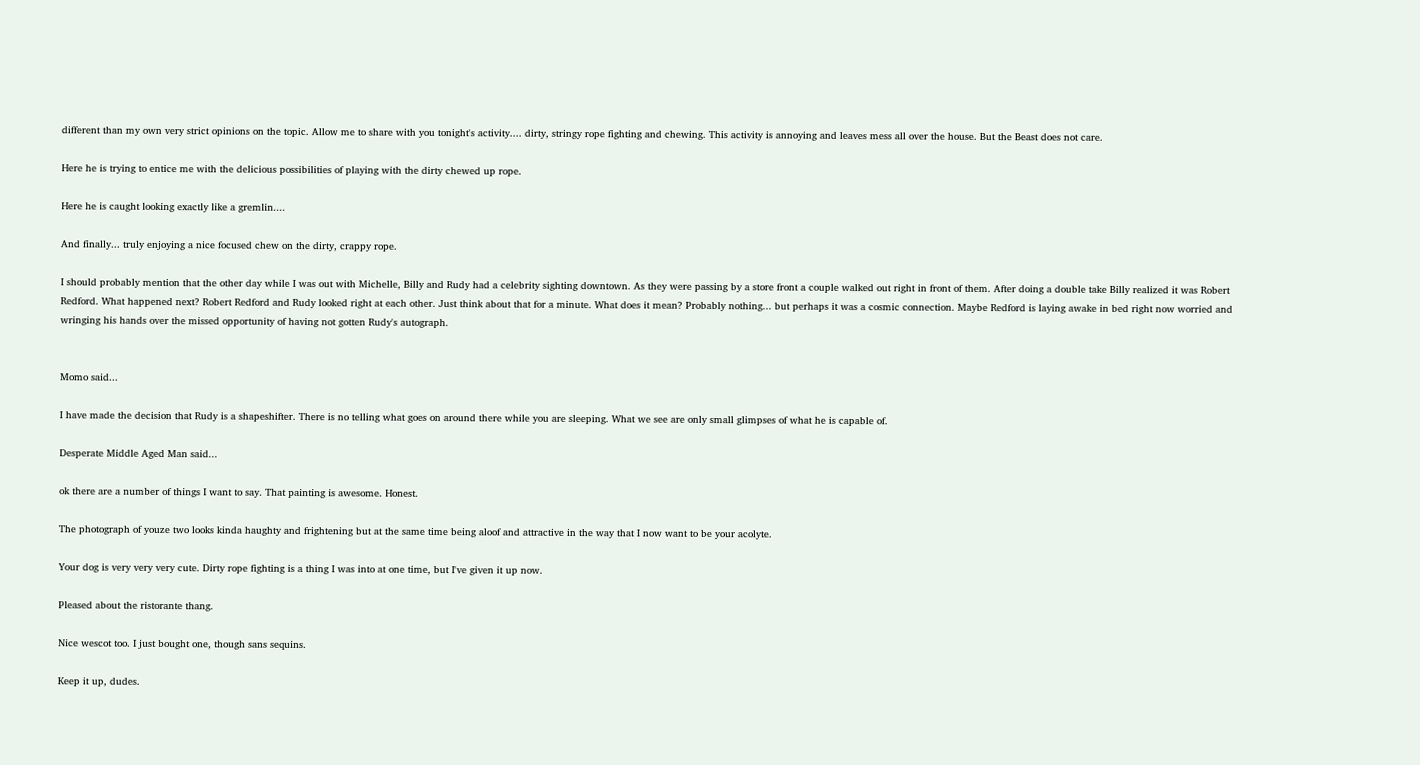different than my own very strict opinions on the topic. Allow me to share with you tonight's activity.... dirty, stringy rope fighting and chewing. This activity is annoying and leaves mess all over the house. But the Beast does not care.

Here he is trying to entice me with the delicious possibilities of playing with the dirty chewed up rope.

Here he is caught looking exactly like a gremlin....

And finally... truly enjoying a nice focused chew on the dirty, crappy rope.

I should probably mention that the other day while I was out with Michelle, Billy and Rudy had a celebrity sighting downtown. As they were passing by a store front a couple walked out right in front of them. After doing a double take Billy realized it was Robert Redford. What happened next? Robert Redford and Rudy looked right at each other. Just think about that for a minute. What does it mean? Probably nothing... but perhaps it was a cosmic connection. Maybe Redford is laying awake in bed right now worried and wringing his hands over the missed opportunity of having not gotten Rudy's autograph.


Momo said...

I have made the decision that Rudy is a shapeshifter. There is no telling what goes on around there while you are sleeping. What we see are only small glimpses of what he is capable of.

Desperate Middle Aged Man said...

ok there are a number of things I want to say. That painting is awesome. Honest.

The photograph of youze two looks kinda haughty and frightening but at the same time being aloof and attractive in the way that I now want to be your acolyte.

Your dog is very very very cute. Dirty rope fighting is a thing I was into at one time, but I've given it up now.

Pleased about the ristorante thang.

Nice wescot too. I just bought one, though sans sequins.

Keep it up, dudes.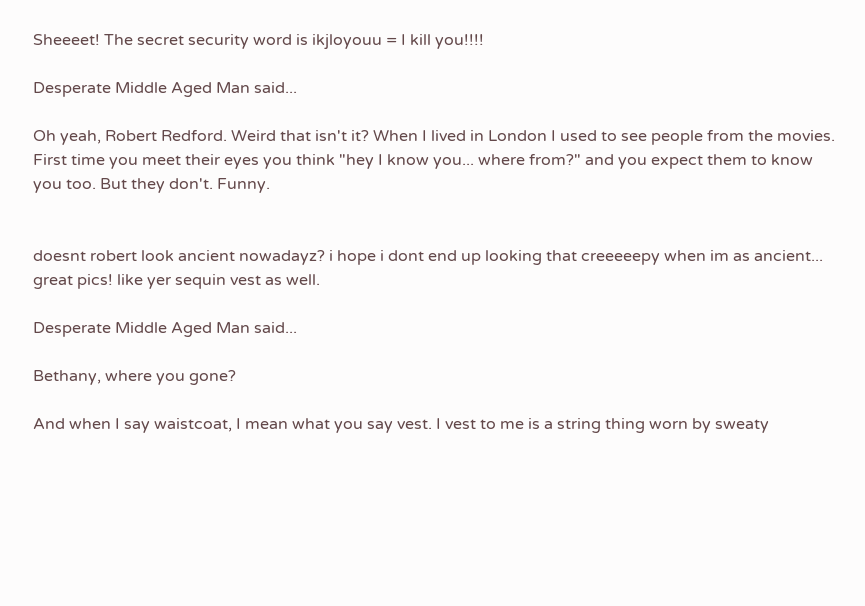Sheeeet! The secret security word is ikjloyouu = I kill you!!!!

Desperate Middle Aged Man said...

Oh yeah, Robert Redford. Weird that isn't it? When I lived in London I used to see people from the movies. First time you meet their eyes you think "hey I know you... where from?" and you expect them to know you too. But they don't. Funny.


doesnt robert look ancient nowadayz? i hope i dont end up looking that creeeeepy when im as ancient... great pics! like yer sequin vest as well.

Desperate Middle Aged Man said...

Bethany, where you gone?

And when I say waistcoat, I mean what you say vest. I vest to me is a string thing worn by sweaty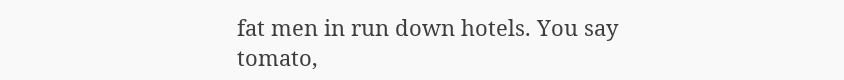fat men in run down hotels. You say tomato,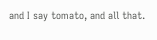and I say tomato, and all that.